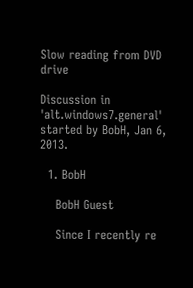Slow reading from DVD drive

Discussion in 'alt.windows7.general' started by BobH, Jan 6, 2013.

  1. BobH

    BobH Guest

    Since I recently re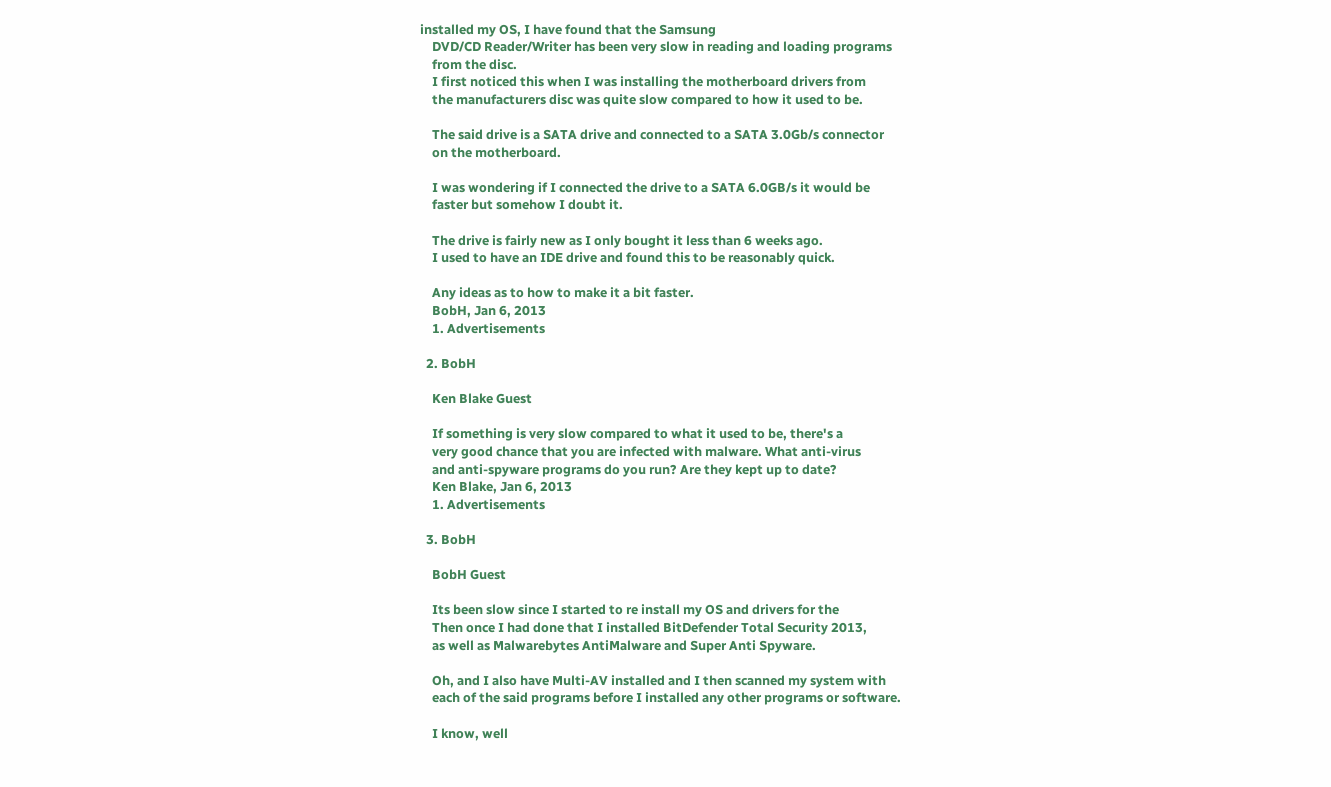installed my OS, I have found that the Samsung
    DVD/CD Reader/Writer has been very slow in reading and loading programs
    from the disc.
    I first noticed this when I was installing the motherboard drivers from
    the manufacturers disc was quite slow compared to how it used to be.

    The said drive is a SATA drive and connected to a SATA 3.0Gb/s connector
    on the motherboard.

    I was wondering if I connected the drive to a SATA 6.0GB/s it would be
    faster but somehow I doubt it.

    The drive is fairly new as I only bought it less than 6 weeks ago.
    I used to have an IDE drive and found this to be reasonably quick.

    Any ideas as to how to make it a bit faster.
    BobH, Jan 6, 2013
    1. Advertisements

  2. BobH

    Ken Blake Guest

    If something is very slow compared to what it used to be, there's a
    very good chance that you are infected with malware. What anti-virus
    and anti-spyware programs do you run? Are they kept up to date?
    Ken Blake, Jan 6, 2013
    1. Advertisements

  3. BobH

    BobH Guest

    Its been slow since I started to re install my OS and drivers for the
    Then once I had done that I installed BitDefender Total Security 2013,
    as well as Malwarebytes AntiMalware and Super Anti Spyware.

    Oh, and I also have Multi-AV installed and I then scanned my system with
    each of the said programs before I installed any other programs or software.

    I know, well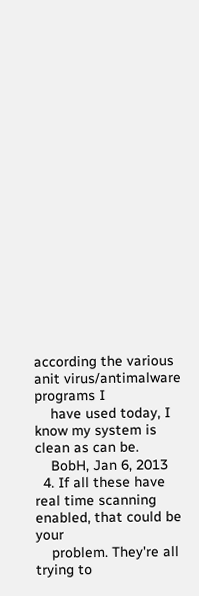according the various anit virus/antimalware programs I
    have used today, I know my system is clean as can be.
    BobH, Jan 6, 2013
  4. If all these have real time scanning enabled, that could be your
    problem. They're all trying to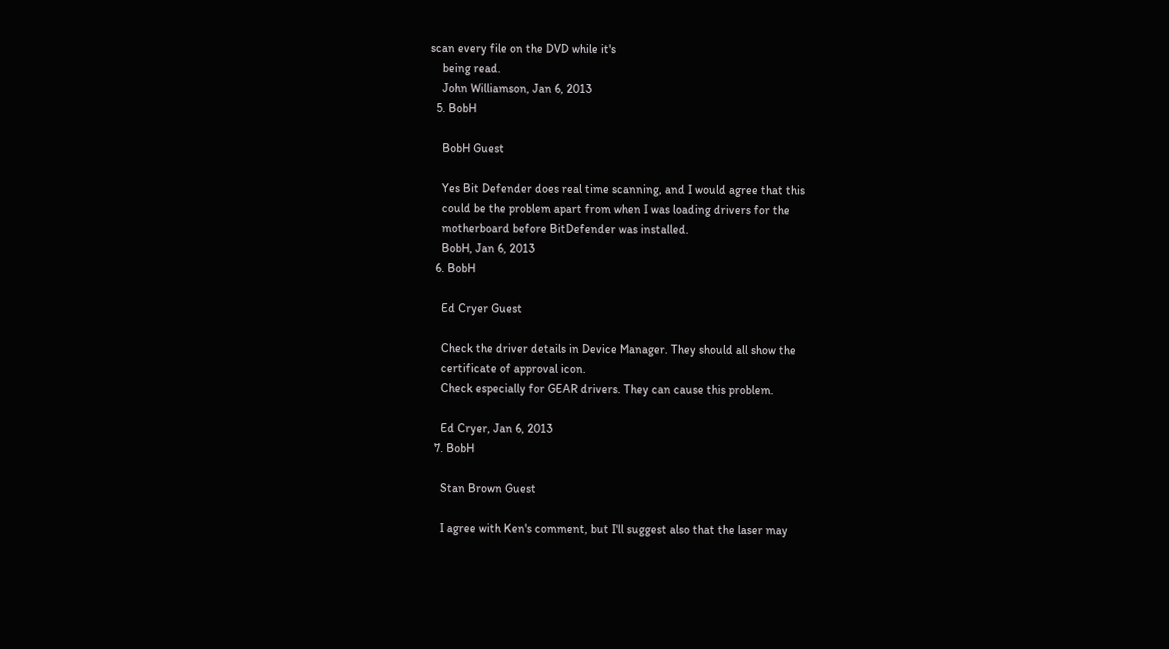scan every file on the DVD while it's
    being read.
    John Williamson, Jan 6, 2013
  5. BobH

    BobH Guest

    Yes Bit Defender does real time scanning, and I would agree that this
    could be the problem apart from when I was loading drivers for the
    motherboard before BitDefender was installed.
    BobH, Jan 6, 2013
  6. BobH

    Ed Cryer Guest

    Check the driver details in Device Manager. They should all show the
    certificate of approval icon.
    Check especially for GEAR drivers. They can cause this problem.

    Ed Cryer, Jan 6, 2013
  7. BobH

    Stan Brown Guest

    I agree with Ken's comment, but I'll suggest also that the laser may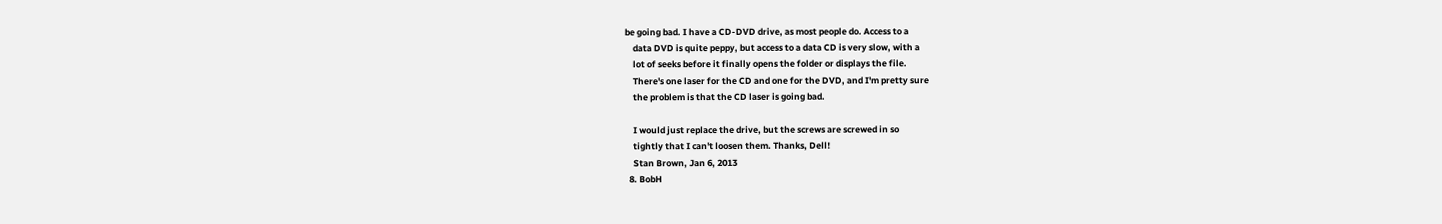be going bad. I have a CD-DVD drive, as most people do. Access to a
    data DVD is quite peppy, but access to a data CD is very slow, with a
    lot of seeks before it finally opens the folder or displays the file.
    There's one laser for the CD and one for the DVD, and I'm pretty sure
    the problem is that the CD laser is going bad.

    I would just replace the drive, but the screws are screwed in so
    tightly that I can't loosen them. Thanks, Dell!
    Stan Brown, Jan 6, 2013
  8. BobH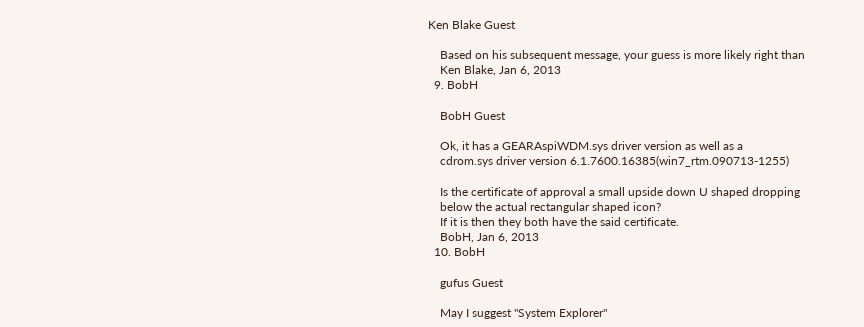Ken Blake Guest

    Based on his subsequent message, your guess is more likely right than
    Ken Blake, Jan 6, 2013
  9. BobH

    BobH Guest

    Ok, it has a GEARAspiWDM.sys driver version as well as a
    cdrom.sys driver version 6.1.7600.16385(win7_rtm.090713-1255)

    Is the certificate of approval a small upside down U shaped dropping
    below the actual rectangular shaped icon?
    If it is then they both have the said certificate.
    BobH, Jan 6, 2013
  10. BobH

    gufus Guest

    May I suggest "System Explorer"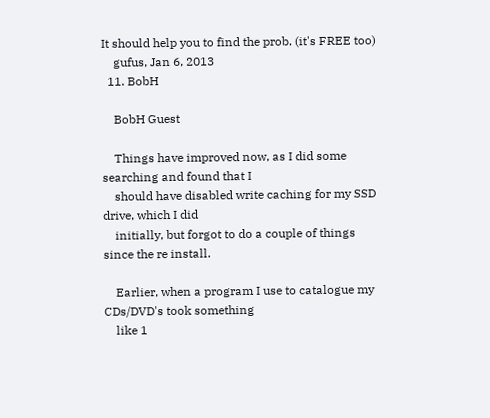It should help you to find the prob. (it's FREE too)
    gufus, Jan 6, 2013
  11. BobH

    BobH Guest

    Things have improved now, as I did some searching and found that I
    should have disabled write caching for my SSD drive, which I did
    initially, but forgot to do a couple of things since the re install.

    Earlier, when a program I use to catalogue my CDs/DVD's took something
    like 1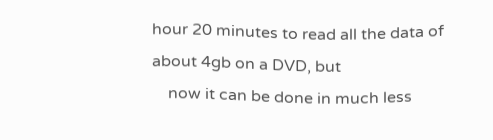hour 20 minutes to read all the data of about 4gb on a DVD, but
    now it can be done in much less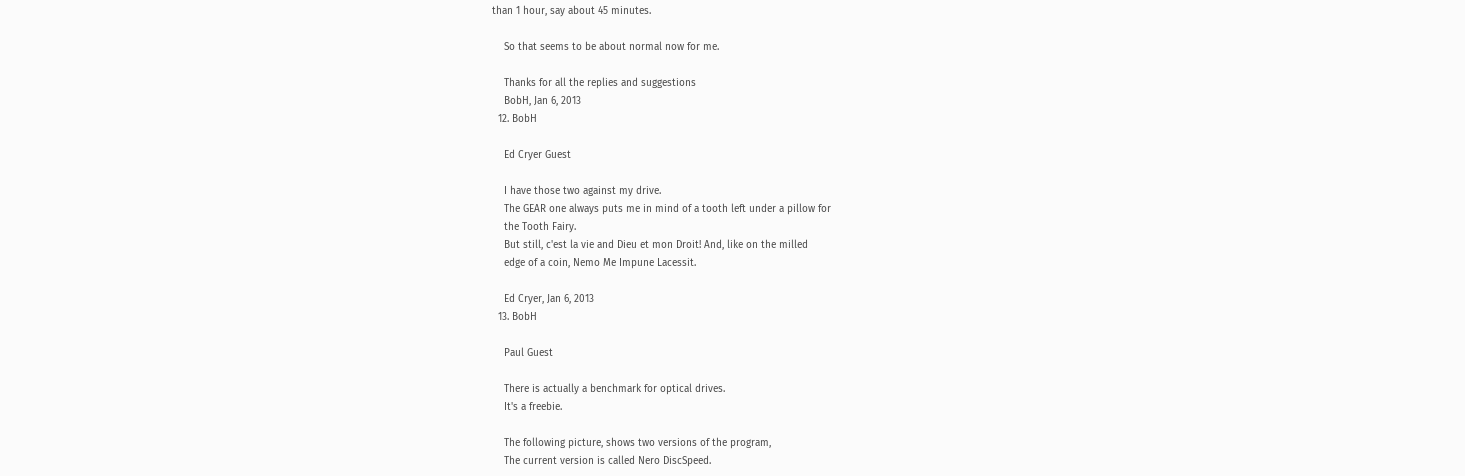than 1 hour, say about 45 minutes.

    So that seems to be about normal now for me.

    Thanks for all the replies and suggestions
    BobH, Jan 6, 2013
  12. BobH

    Ed Cryer Guest

    I have those two against my drive.
    The GEAR one always puts me in mind of a tooth left under a pillow for
    the Tooth Fairy.
    But still, c'est la vie and Dieu et mon Droit! And, like on the milled
    edge of a coin, Nemo Me Impune Lacessit.

    Ed Cryer, Jan 6, 2013
  13. BobH

    Paul Guest

    There is actually a benchmark for optical drives.
    It's a freebie.

    The following picture, shows two versions of the program,
    The current version is called Nero DiscSpeed.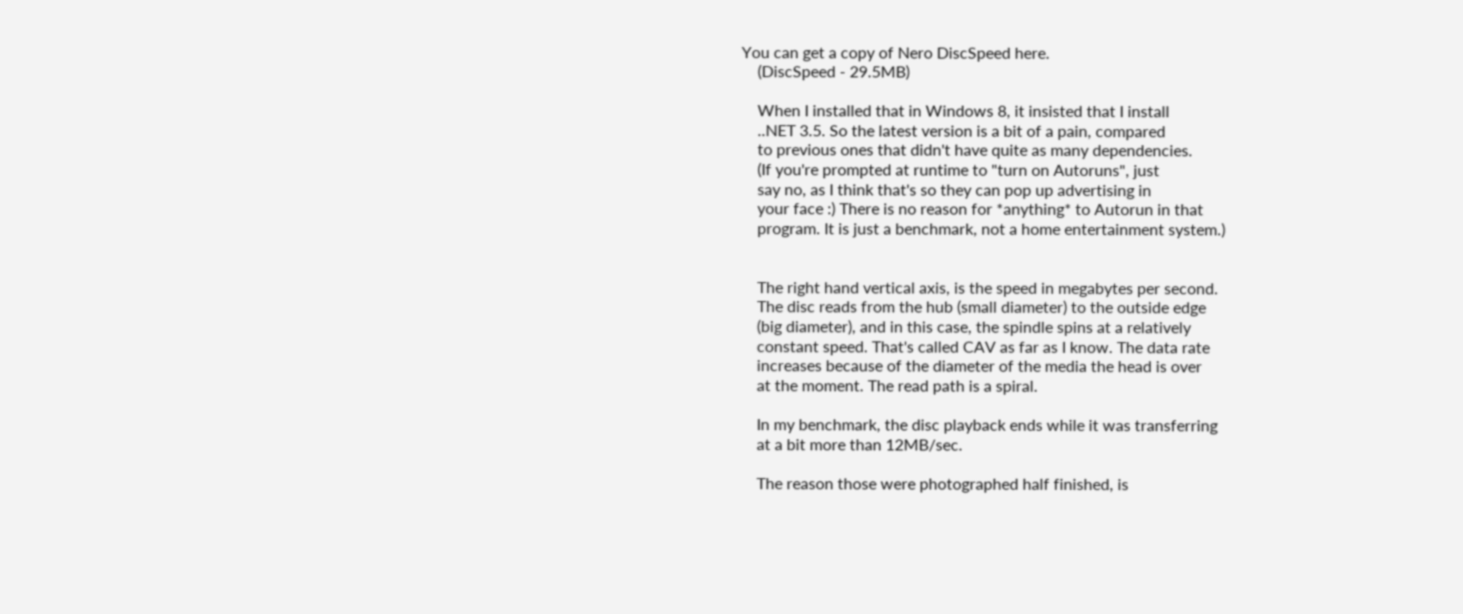You can get a copy of Nero DiscSpeed here.
    (DiscSpeed - 29.5MB)

    When I installed that in Windows 8, it insisted that I install
    ..NET 3.5. So the latest version is a bit of a pain, compared
    to previous ones that didn't have quite as many dependencies.
    (If you're prompted at runtime to "turn on Autoruns", just
    say no, as I think that's so they can pop up advertising in
    your face :) There is no reason for *anything* to Autorun in that
    program. It is just a benchmark, not a home entertainment system.)


    The right hand vertical axis, is the speed in megabytes per second.
    The disc reads from the hub (small diameter) to the outside edge
    (big diameter), and in this case, the spindle spins at a relatively
    constant speed. That's called CAV as far as I know. The data rate
    increases because of the diameter of the media the head is over
    at the moment. The read path is a spiral.

    In my benchmark, the disc playback ends while it was transferring
    at a bit more than 12MB/sec.

    The reason those were photographed half finished, is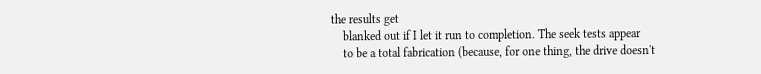the results get
    blanked out if I let it run to completion. The seek tests appear
    to be a total fabrication (because, for one thing, the drive doesn't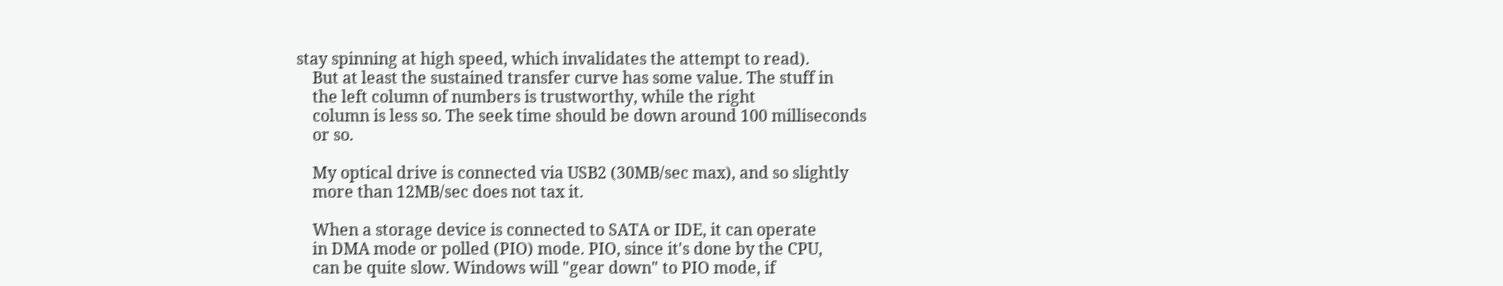stay spinning at high speed, which invalidates the attempt to read).
    But at least the sustained transfer curve has some value. The stuff in
    the left column of numbers is trustworthy, while the right
    column is less so. The seek time should be down around 100 milliseconds
    or so.

    My optical drive is connected via USB2 (30MB/sec max), and so slightly
    more than 12MB/sec does not tax it.

    When a storage device is connected to SATA or IDE, it can operate
    in DMA mode or polled (PIO) mode. PIO, since it's done by the CPU,
    can be quite slow. Windows will "gear down" to PIO mode, if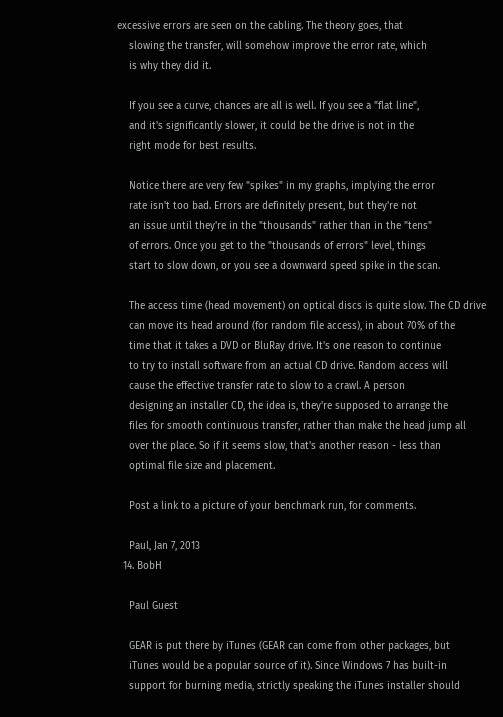excessive errors are seen on the cabling. The theory goes, that
    slowing the transfer, will somehow improve the error rate, which
    is why they did it.

    If you see a curve, chances are all is well. If you see a "flat line",
    and it's significantly slower, it could be the drive is not in the
    right mode for best results.

    Notice there are very few "spikes" in my graphs, implying the error
    rate isn't too bad. Errors are definitely present, but they're not
    an issue until they're in the "thousands" rather than in the "tens"
    of errors. Once you get to the "thousands of errors" level, things
    start to slow down, or you see a downward speed spike in the scan.

    The access time (head movement) on optical discs is quite slow. The CD drive
    can move its head around (for random file access), in about 70% of the
    time that it takes a DVD or BluRay drive. It's one reason to continue
    to try to install software from an actual CD drive. Random access will
    cause the effective transfer rate to slow to a crawl. A person
    designing an installer CD, the idea is, they're supposed to arrange the
    files for smooth continuous transfer, rather than make the head jump all
    over the place. So if it seems slow, that's another reason - less than
    optimal file size and placement.

    Post a link to a picture of your benchmark run, for comments.

    Paul, Jan 7, 2013
  14. BobH

    Paul Guest

    GEAR is put there by iTunes (GEAR can come from other packages, but
    iTunes would be a popular source of it). Since Windows 7 has built-in
    support for burning media, strictly speaking the iTunes installer should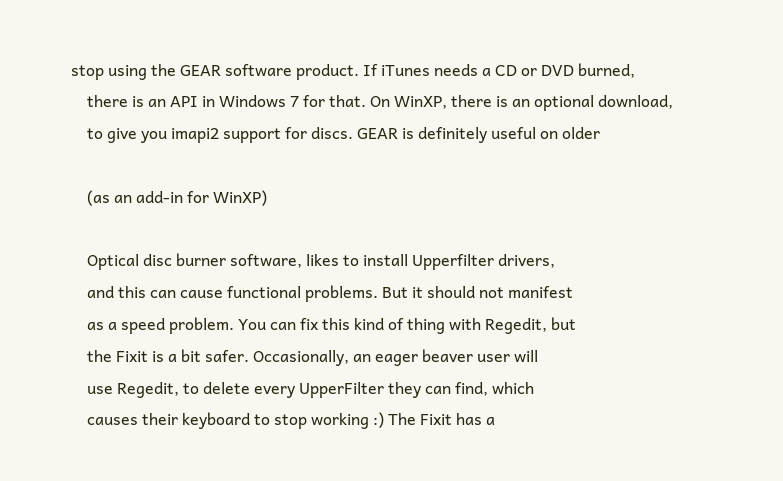stop using the GEAR software product. If iTunes needs a CD or DVD burned,
    there is an API in Windows 7 for that. On WinXP, there is an optional download,
    to give you imapi2 support for discs. GEAR is definitely useful on older

    (as an add-in for WinXP)

    Optical disc burner software, likes to install Upperfilter drivers,
    and this can cause functional problems. But it should not manifest
    as a speed problem. You can fix this kind of thing with Regedit, but
    the Fixit is a bit safer. Occasionally, an eager beaver user will
    use Regedit, to delete every UpperFilter they can find, which
    causes their keyboard to stop working :) The Fixit has a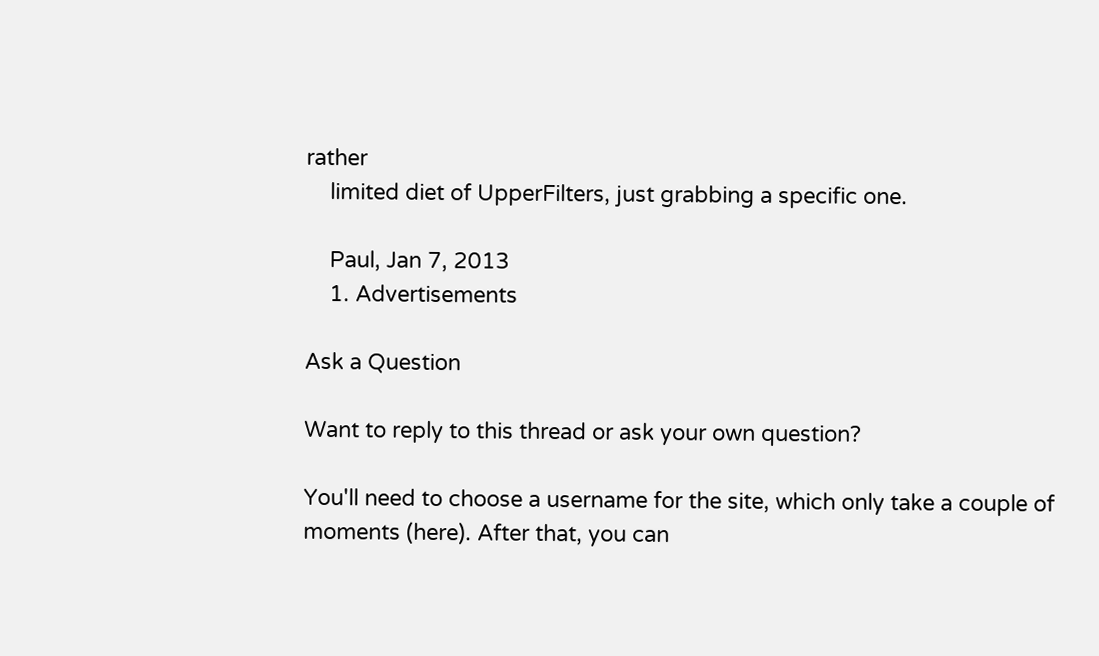rather
    limited diet of UpperFilters, just grabbing a specific one.

    Paul, Jan 7, 2013
    1. Advertisements

Ask a Question

Want to reply to this thread or ask your own question?

You'll need to choose a username for the site, which only take a couple of moments (here). After that, you can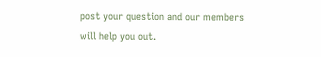post your question and our members will help you out.